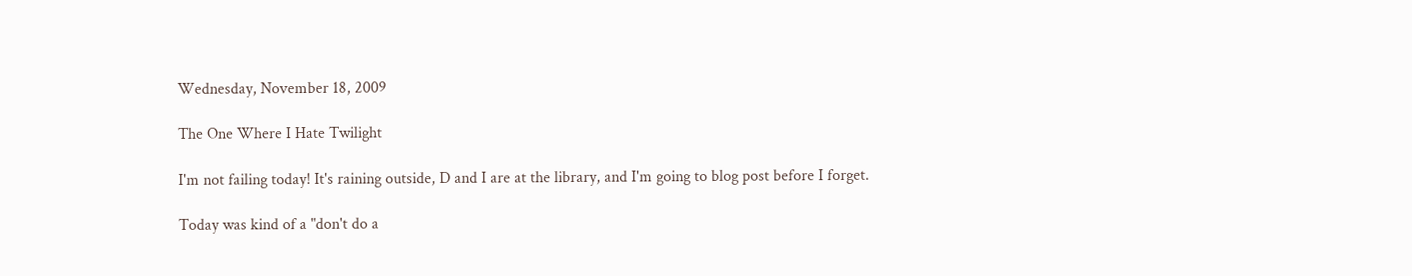Wednesday, November 18, 2009

The One Where I Hate Twilight

I'm not failing today! It's raining outside, D and I are at the library, and I'm going to blog post before I forget.

Today was kind of a "don't do a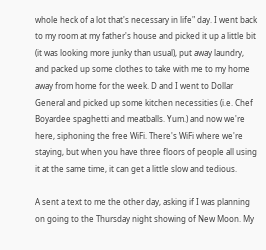whole heck of a lot that's necessary in life" day. I went back to my room at my father's house and picked it up a little bit (it was looking more junky than usual), put away laundry, and packed up some clothes to take with me to my home away from home for the week. D and I went to Dollar General and picked up some kitchen necessities (i.e. Chef Boyardee spaghetti and meatballs. Yum.) and now we're here, siphoning the free WiFi. There's WiFi where we're staying, but when you have three floors of people all using it at the same time, it can get a little slow and tedious.

A sent a text to me the other day, asking if I was planning on going to the Thursday night showing of New Moon. My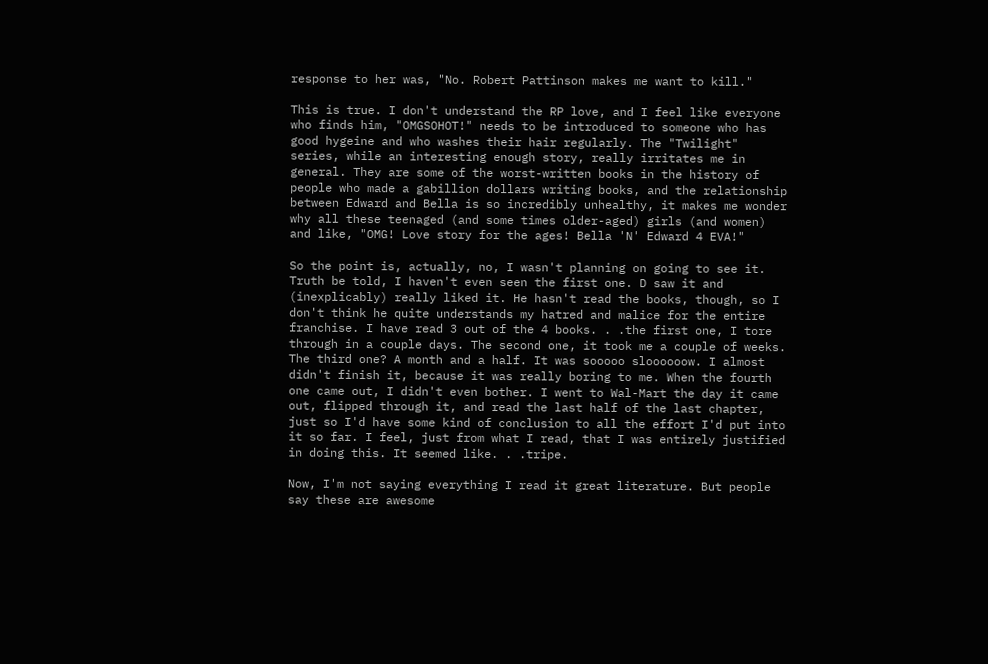response to her was, "No. Robert Pattinson makes me want to kill."

This is true. I don't understand the RP love, and I feel like everyone who finds him, "OMGSOHOT!" needs to be introduced to someone who has good hygeine and who washes their hair regularly. The "Twilight" series, while an interesting enough story, really irritates me in general. They are some of the worst-written books in the history of people who made a gabillion dollars writing books, and the relationship between Edward and Bella is so incredibly unhealthy, it makes me wonder why all these teenaged (and some times older-aged) girls (and women) and like, "OMG! Love story for the ages! Bella 'N' Edward 4 EVA!"

So the point is, actually, no, I wasn't planning on going to see it. Truth be told, I haven't even seen the first one. D saw it and (inexplicably) really liked it. He hasn't read the books, though, so I don't think he quite understands my hatred and malice for the entire franchise. I have read 3 out of the 4 books. . .the first one, I tore through in a couple days. The second one, it took me a couple of weeks. The third one? A month and a half. It was sooooo sloooooow. I almost didn't finish it, because it was really boring to me. When the fourth one came out, I didn't even bother. I went to Wal-Mart the day it came out, flipped through it, and read the last half of the last chapter, just so I'd have some kind of conclusion to all the effort I'd put into it so far. I feel, just from what I read, that I was entirely justified in doing this. It seemed like. . .tripe.

Now, I'm not saying everything I read it great literature. But people say these are awesome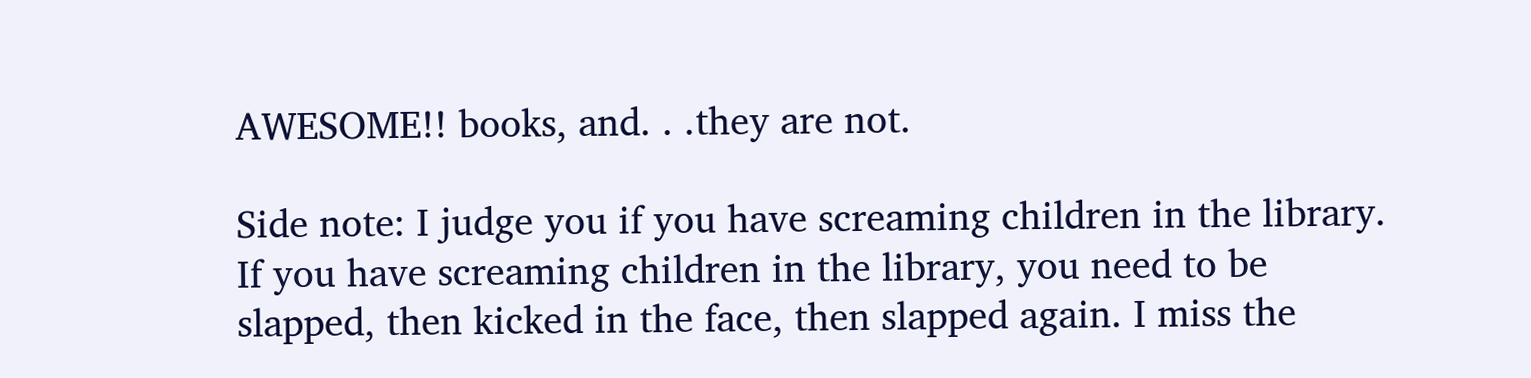AWESOME!! books, and. . .they are not.

Side note: I judge you if you have screaming children in the library. If you have screaming children in the library, you need to be slapped, then kicked in the face, then slapped again. I miss the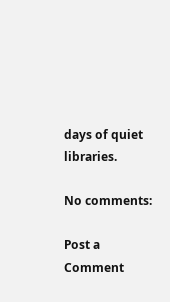days of quiet libraries.

No comments:

Post a Comment